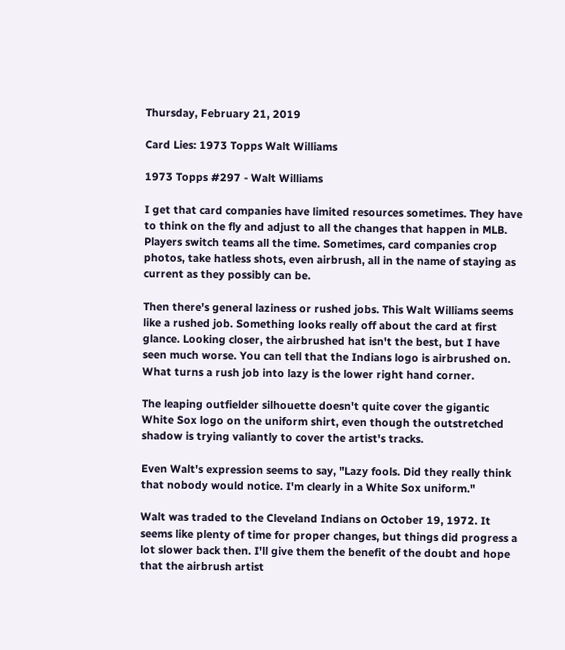Thursday, February 21, 2019

Card Lies: 1973 Topps Walt Williams

1973 Topps #297 - Walt Williams

I get that card companies have limited resources sometimes. They have to think on the fly and adjust to all the changes that happen in MLB. Players switch teams all the time. Sometimes, card companies crop photos, take hatless shots, even airbrush, all in the name of staying as current as they possibly can be.

Then there's general laziness or rushed jobs. This Walt Williams seems like a rushed job. Something looks really off about the card at first glance. Looking closer, the airbrushed hat isn't the best, but I have seen much worse. You can tell that the Indians logo is airbrushed on. What turns a rush job into lazy is the lower right hand corner.

The leaping outfielder silhouette doesn't quite cover the gigantic White Sox logo on the uniform shirt, even though the outstretched shadow is trying valiantly to cover the artist's tracks.

Even Walt's expression seems to say, "Lazy fools. Did they really think that nobody would notice. I'm clearly in a White Sox uniform."

Walt was traded to the Cleveland Indians on October 19, 1972. It seems like plenty of time for proper changes, but things did progress a lot slower back then. I'll give them the benefit of the doubt and hope that the airbrush artist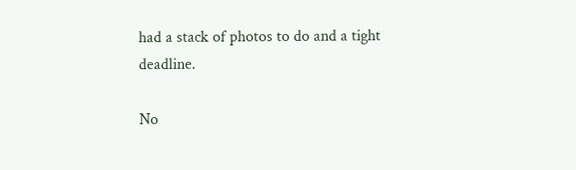had a stack of photos to do and a tight deadline.

No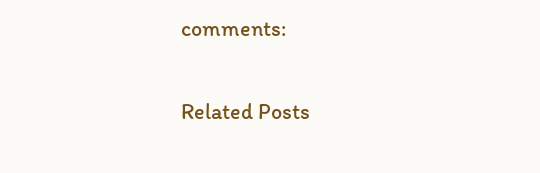comments:

Related Posts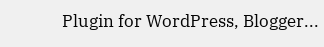Plugin for WordPress, Blogger...